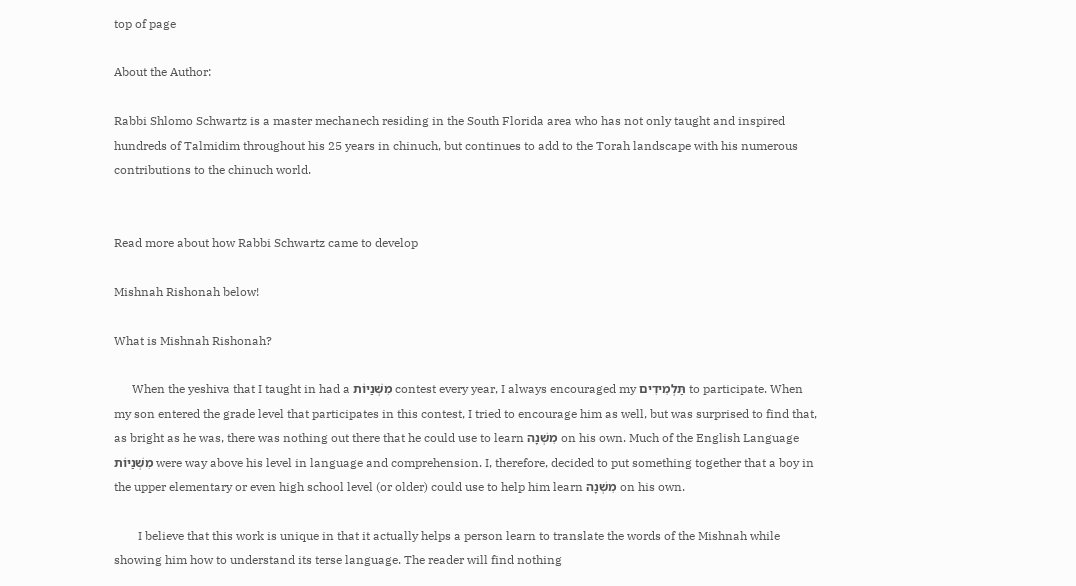top of page

About the Author:

Rabbi Shlomo Schwartz is a master mechanech residing in the South Florida area who has not only taught and inspired hundreds of Talmidim throughout his 25 years in chinuch, but continues to add to the Torah landscape with his numerous contributions to the chinuch world.


Read more about how Rabbi Schwartz came to develop

Mishnah Rishonah below!

What is Mishnah Rishonah?

      When the yeshiva that I taught in had a מִשְׁנַיוֹת contest every year, I always encouraged my תַּלְמִידִים to participate. When my son entered the grade level that participates in this contest, I tried to encourage him as well, but was surprised to find that, as bright as he was, there was nothing out there that he could use to learn מִשְׁנָה on his own. Much of the English Language מִשְׁנַיוֹת were way above his level in language and comprehension. I, therefore, decided to put something together that a boy in the upper elementary or even high school level (or older) could use to help him learn מִשְׁנָה on his own.

        I believe that this work is unique in that it actually helps a person learn to translate the words of the Mishnah while showing him how to understand its terse language. The reader will find nothing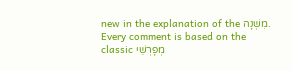new in the explanation of the מִשְׁנָה.  Every comment is based on the classic מְפָרְשֵׁי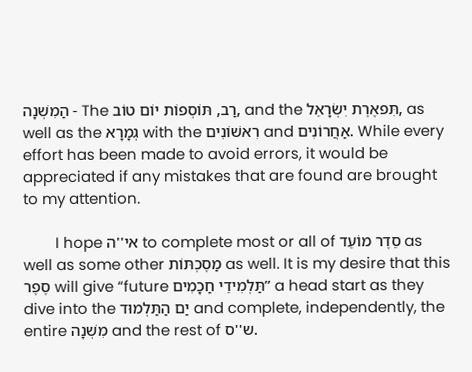הַמִשְׁנָה - The רַב, תּוֹסְפוֹת יוֹם טוֹב, and the תִּפאֶרֶת יִשְׂרָאֵל, as well as the גְמָרָא with the רִאשׁוֹנִים and אַחֲרוֹנִים. While every effort has been made to avoid errors, it would be appreciated if any mistakes that are found are brought to my attention.

        I hope אי''ה to complete most or all of סֵדֶר מוֹעֵד as well as some other מַסֶכְתּוֹת as well. It is my desire that this סֶפֶר will give “future תַּלְמִידֵי חַכָמִים” a head start as they dive into the יַם הַתַּלְמוּד and complete, independently, the entire מִשְׁנָה and the rest of ש''ס.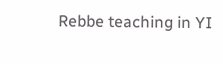Rebbe teaching in YI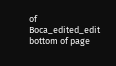of Boca_edited_edit
bottom of page